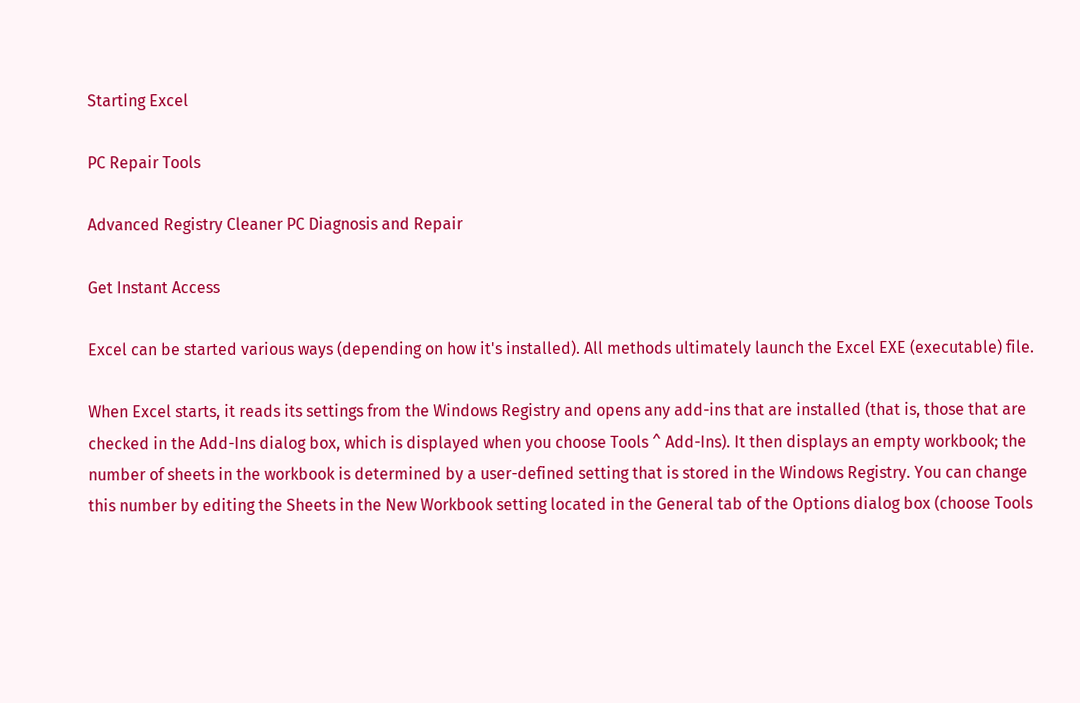Starting Excel

PC Repair Tools

Advanced Registry Cleaner PC Diagnosis and Repair

Get Instant Access

Excel can be started various ways (depending on how it's installed). All methods ultimately launch the Excel EXE (executable) file.

When Excel starts, it reads its settings from the Windows Registry and opens any add-ins that are installed (that is, those that are checked in the Add-Ins dialog box, which is displayed when you choose Tools ^ Add-Ins). It then displays an empty workbook; the number of sheets in the workbook is determined by a user-defined setting that is stored in the Windows Registry. You can change this number by editing the Sheets in the New Workbook setting located in the General tab of the Options dialog box (choose Tools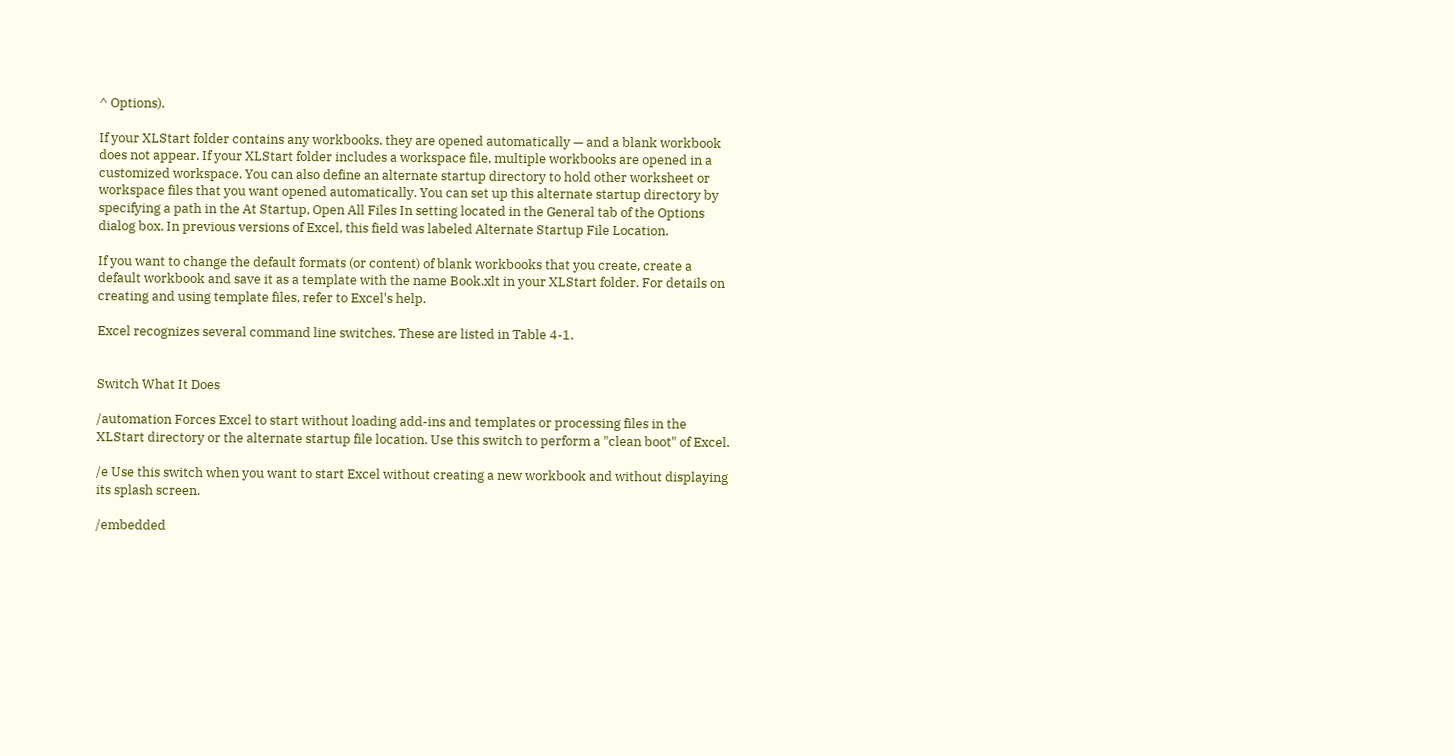^ Options).

If your XLStart folder contains any workbooks, they are opened automatically — and a blank workbook does not appear. If your XLStart folder includes a workspace file, multiple workbooks are opened in a customized workspace. You can also define an alternate startup directory to hold other worksheet or workspace files that you want opened automatically. You can set up this alternate startup directory by specifying a path in the At Startup, Open All Files In setting located in the General tab of the Options dialog box. In previous versions of Excel, this field was labeled Alternate Startup File Location.

If you want to change the default formats (or content) of blank workbooks that you create, create a default workbook and save it as a template with the name Book.xlt in your XLStart folder. For details on creating and using template files, refer to Excel's help.

Excel recognizes several command line switches. These are listed in Table 4-1.


Switch What It Does

/automation Forces Excel to start without loading add-ins and templates or processing files in the XLStart directory or the alternate startup file location. Use this switch to perform a "clean boot" of Excel.

/e Use this switch when you want to start Excel without creating a new workbook and without displaying its splash screen.

/embedded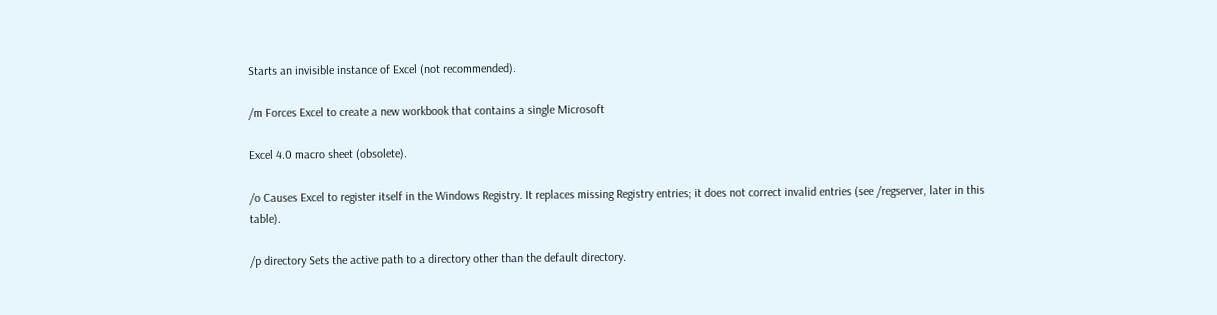Starts an invisible instance of Excel (not recommended).

/m Forces Excel to create a new workbook that contains a single Microsoft

Excel 4.0 macro sheet (obsolete).

/o Causes Excel to register itself in the Windows Registry. It replaces missing Registry entries; it does not correct invalid entries (see /regserver, later in this table).

/p directory Sets the active path to a directory other than the default directory.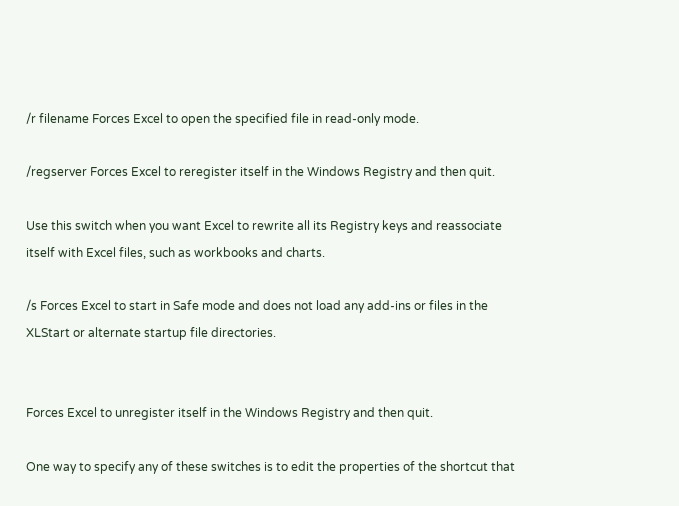/r filename Forces Excel to open the specified file in read-only mode.

/regserver Forces Excel to reregister itself in the Windows Registry and then quit.

Use this switch when you want Excel to rewrite all its Registry keys and reassociate itself with Excel files, such as workbooks and charts.

/s Forces Excel to start in Safe mode and does not load any add-ins or files in the XLStart or alternate startup file directories.


Forces Excel to unregister itself in the Windows Registry and then quit.

One way to specify any of these switches is to edit the properties of the shortcut that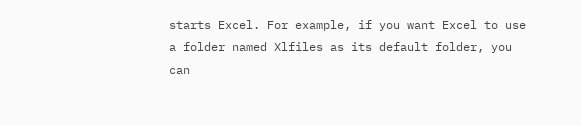starts Excel. For example, if you want Excel to use a folder named Xlfiles as its default folder, you can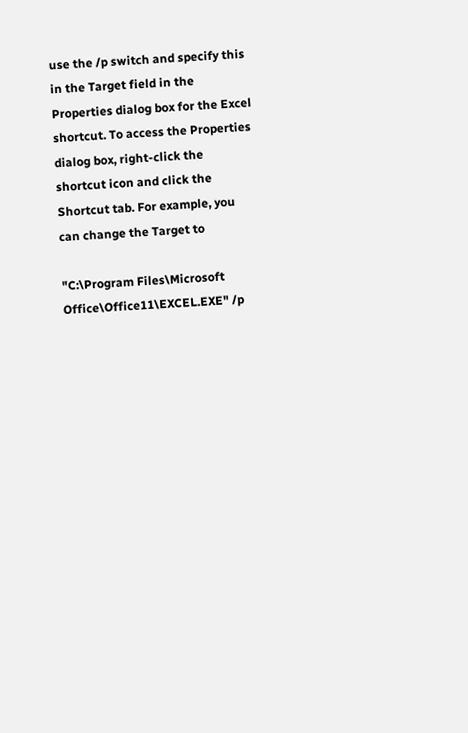use the /p switch and specify this in the Target field in the Properties dialog box for the Excel shortcut. To access the Properties dialog box, right-click the shortcut icon and click the Shortcut tab. For example, you can change the Target to

"C:\Program Files\Microsoft Office\Office11\EXCEL.EXE" /p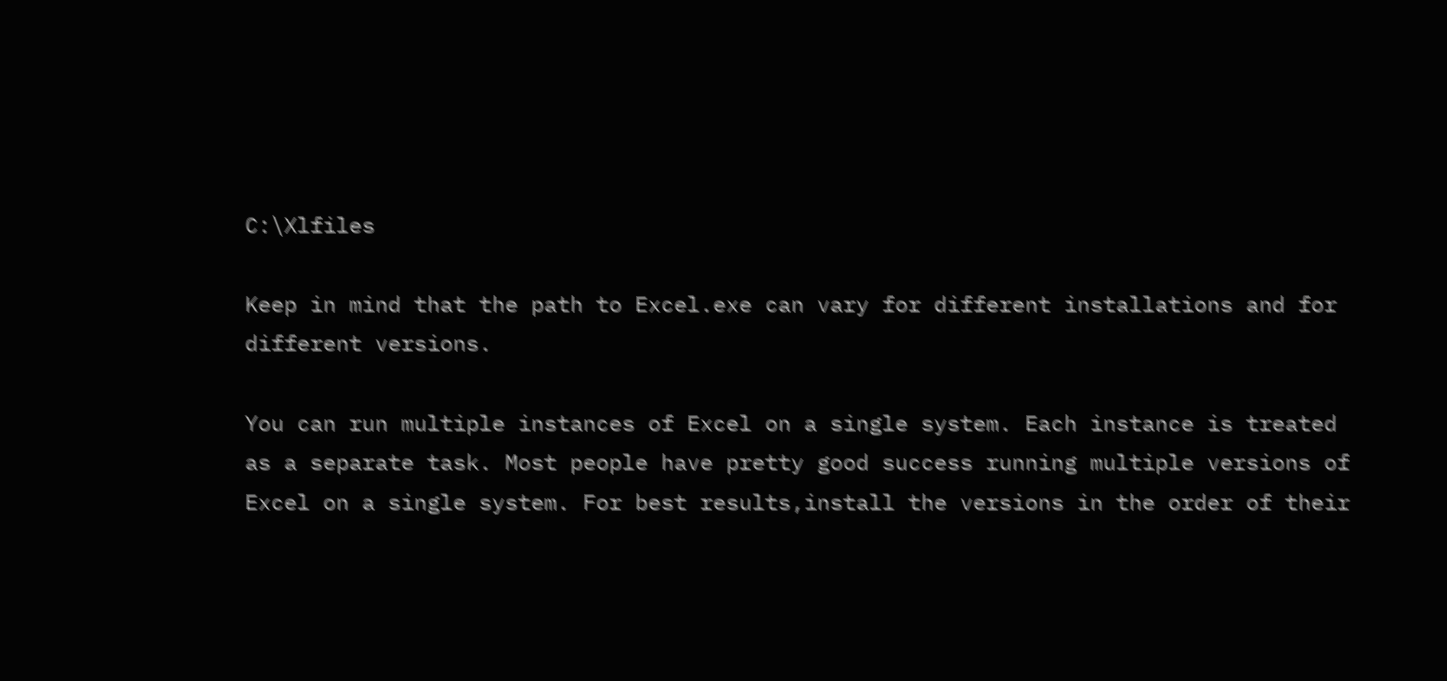C:\Xlfiles

Keep in mind that the path to Excel.exe can vary for different installations and for different versions.

You can run multiple instances of Excel on a single system. Each instance is treated as a separate task. Most people have pretty good success running multiple versions of Excel on a single system. For best results,install the versions in the order of their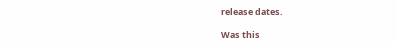release dates.

Was this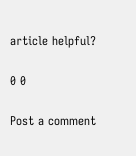article helpful?

0 0

Post a comment